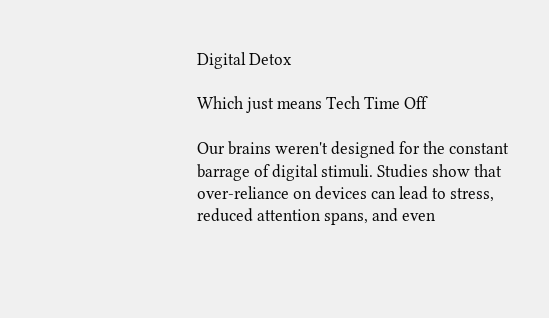Digital Detox

Which just means Tech Time Off

Our brains weren't designed for the constant barrage of digital stimuli. Studies show that over-reliance on devices can lead to stress, reduced attention spans, and even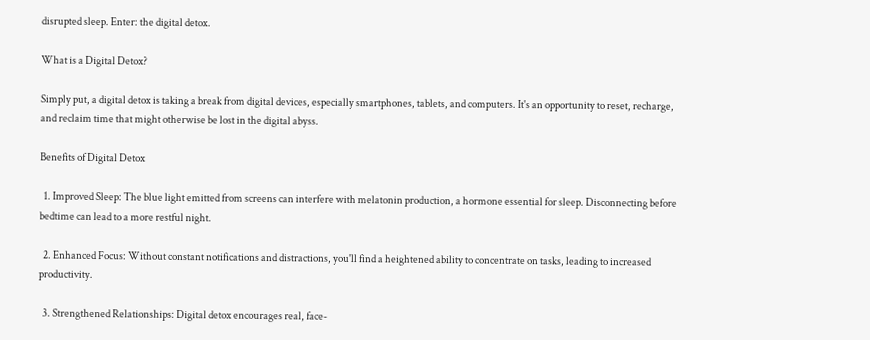disrupted sleep. Enter: the digital detox.

What is a Digital Detox?

Simply put, a digital detox is taking a break from digital devices, especially smartphones, tablets, and computers. It's an opportunity to reset, recharge, and reclaim time that might otherwise be lost in the digital abyss.

Benefits of Digital Detox

  1. Improved Sleep: The blue light emitted from screens can interfere with melatonin production, a hormone essential for sleep. Disconnecting before bedtime can lead to a more restful night.

  2. Enhanced Focus: Without constant notifications and distractions, you'll find a heightened ability to concentrate on tasks, leading to increased productivity.

  3. Strengthened Relationships: Digital detox encourages real, face-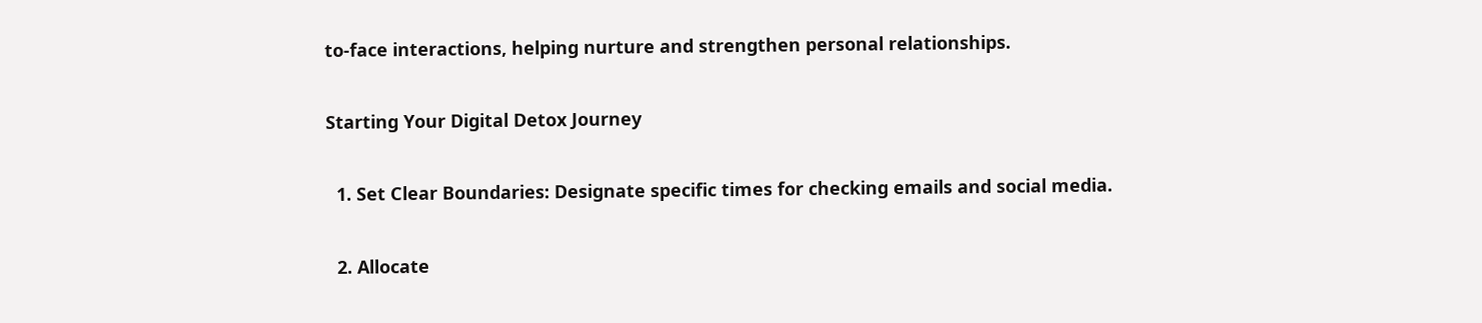to-face interactions, helping nurture and strengthen personal relationships.

Starting Your Digital Detox Journey

  1. Set Clear Boundaries: Designate specific times for checking emails and social media.

  2. Allocate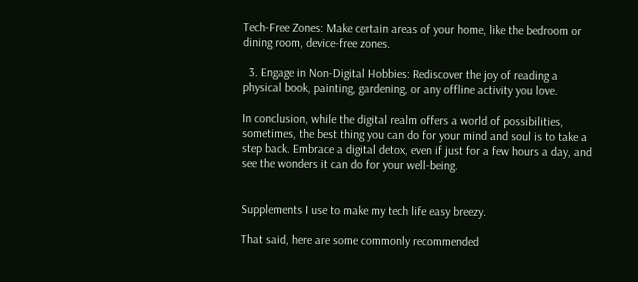Tech-Free Zones: Make certain areas of your home, like the bedroom or dining room, device-free zones.

  3. Engage in Non-Digital Hobbies: Rediscover the joy of reading a physical book, painting, gardening, or any offline activity you love.

In conclusion, while the digital realm offers a world of possibilities, sometimes, the best thing you can do for your mind and soul is to take a step back. Embrace a digital detox, even if just for a few hours a day, and see the wonders it can do for your well-being.


Supplements I use to make my tech life easy breezy.

That said, here are some commonly recommended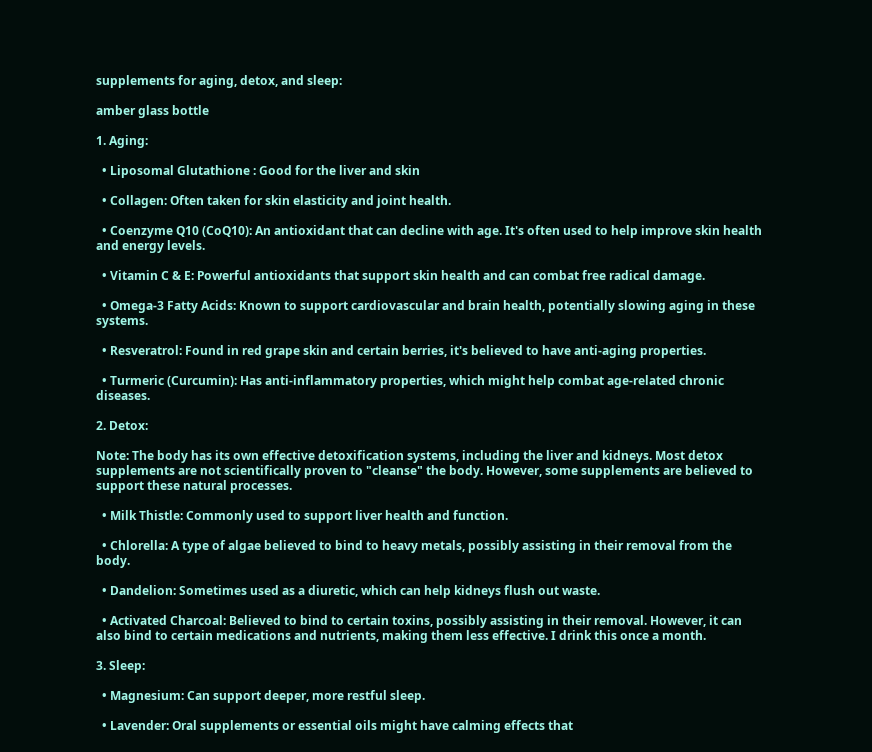supplements for aging, detox, and sleep:

amber glass bottle

1. Aging:

  • Liposomal Glutathione : Good for the liver and skin

  • Collagen: Often taken for skin elasticity and joint health.

  • Coenzyme Q10 (CoQ10): An antioxidant that can decline with age. It's often used to help improve skin health and energy levels.

  • Vitamin C & E: Powerful antioxidants that support skin health and can combat free radical damage.

  • Omega-3 Fatty Acids: Known to support cardiovascular and brain health, potentially slowing aging in these systems.

  • Resveratrol: Found in red grape skin and certain berries, it's believed to have anti-aging properties.

  • Turmeric (Curcumin): Has anti-inflammatory properties, which might help combat age-related chronic diseases.

2. Detox:

Note: The body has its own effective detoxification systems, including the liver and kidneys. Most detox supplements are not scientifically proven to "cleanse" the body. However, some supplements are believed to support these natural processes.

  • Milk Thistle: Commonly used to support liver health and function.

  • Chlorella: A type of algae believed to bind to heavy metals, possibly assisting in their removal from the body.

  • Dandelion: Sometimes used as a diuretic, which can help kidneys flush out waste.

  • Activated Charcoal: Believed to bind to certain toxins, possibly assisting in their removal. However, it can also bind to certain medications and nutrients, making them less effective. I drink this once a month.

3. Sleep:

  • Magnesium: Can support deeper, more restful sleep.

  • Lavender: Oral supplements or essential oils might have calming effects that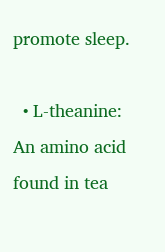promote sleep.

  • L-theanine: An amino acid found in tea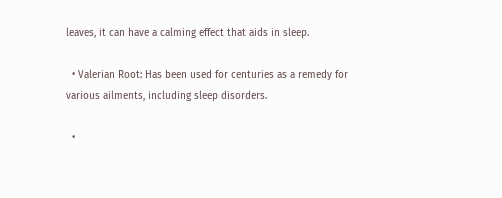leaves, it can have a calming effect that aids in sleep.

  • Valerian Root: Has been used for centuries as a remedy for various ailments, including sleep disorders.

  •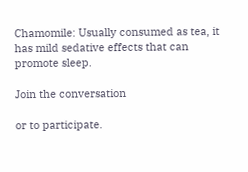Chamomile: Usually consumed as tea, it has mild sedative effects that can promote sleep.

Join the conversation

or to participate.